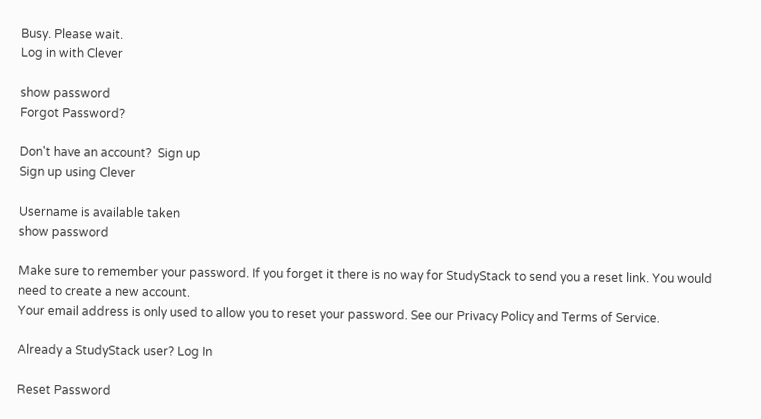Busy. Please wait.
Log in with Clever

show password
Forgot Password?

Don't have an account?  Sign up
Sign up using Clever

Username is available taken
show password

Make sure to remember your password. If you forget it there is no way for StudyStack to send you a reset link. You would need to create a new account.
Your email address is only used to allow you to reset your password. See our Privacy Policy and Terms of Service.

Already a StudyStack user? Log In

Reset Password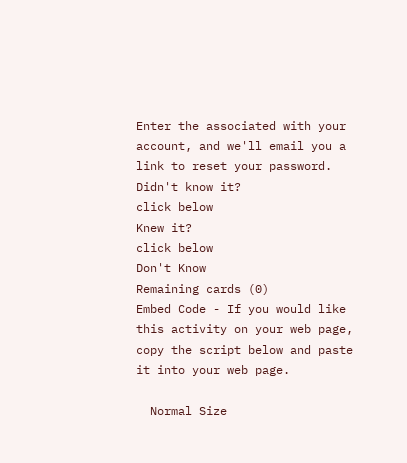Enter the associated with your account, and we'll email you a link to reset your password.
Didn't know it?
click below
Knew it?
click below
Don't Know
Remaining cards (0)
Embed Code - If you would like this activity on your web page, copy the script below and paste it into your web page.

  Normal Size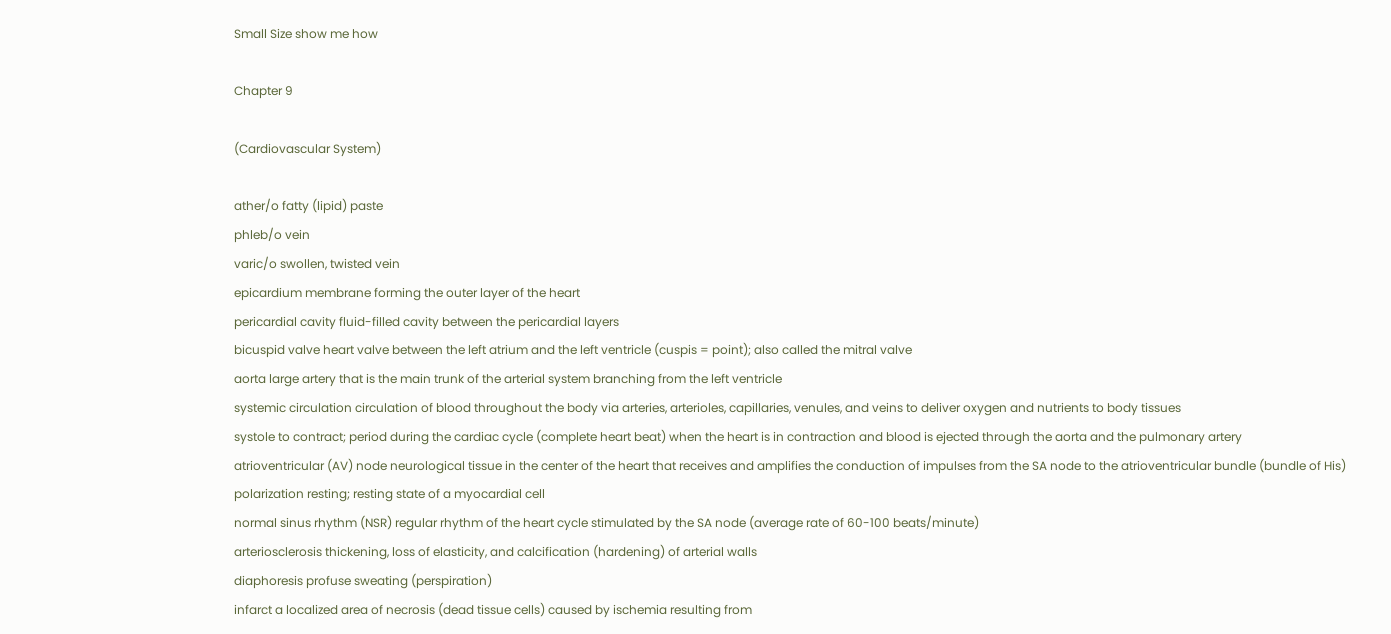Small Size show me how

Chapter 9

(Cardiovascular System)

ather/o fatty (lipid) paste
phleb/o vein
varic/o swollen, twisted vein
epicardium membrane forming the outer layer of the heart
pericardial cavity fluid-filled cavity between the pericardial layers
bicuspid valve heart valve between the left atrium and the left ventricle (cuspis = point); also called the mitral valve
aorta large artery that is the main trunk of the arterial system branching from the left ventricle
systemic circulation circulation of blood throughout the body via arteries, arterioles, capillaries, venules, and veins to deliver oxygen and nutrients to body tissues
systole to contract; period during the cardiac cycle (complete heart beat) when the heart is in contraction and blood is ejected through the aorta and the pulmonary artery
atrioventricular (AV) node neurological tissue in the center of the heart that receives and amplifies the conduction of impulses from the SA node to the atrioventricular bundle (bundle of His)
polarization resting; resting state of a myocardial cell
normal sinus rhythm (NSR) regular rhythm of the heart cycle stimulated by the SA node (average rate of 60-100 beats/minute)
arteriosclerosis thickening, loss of elasticity, and calcification (hardening) of arterial walls
diaphoresis profuse sweating (perspiration)
infarct a localized area of necrosis (dead tissue cells) caused by ischemia resulting from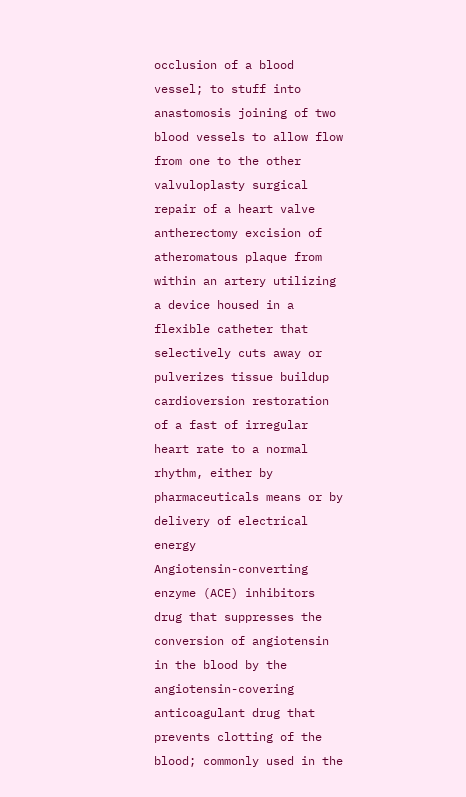occlusion of a blood vessel; to stuff into
anastomosis joining of two blood vessels to allow flow from one to the other
valvuloplasty surgical repair of a heart valve
antherectomy excision of atheromatous plaque from within an artery utilizing a device housed in a flexible catheter that selectively cuts away or pulverizes tissue buildup
cardioversion restoration of a fast of irregular heart rate to a normal rhythm, either by pharmaceuticals means or by delivery of electrical energy
Angiotensin-converting enzyme (ACE) inhibitors drug that suppresses the conversion of angiotensin in the blood by the angiotensin-covering
anticoagulant drug that prevents clotting of the blood; commonly used in the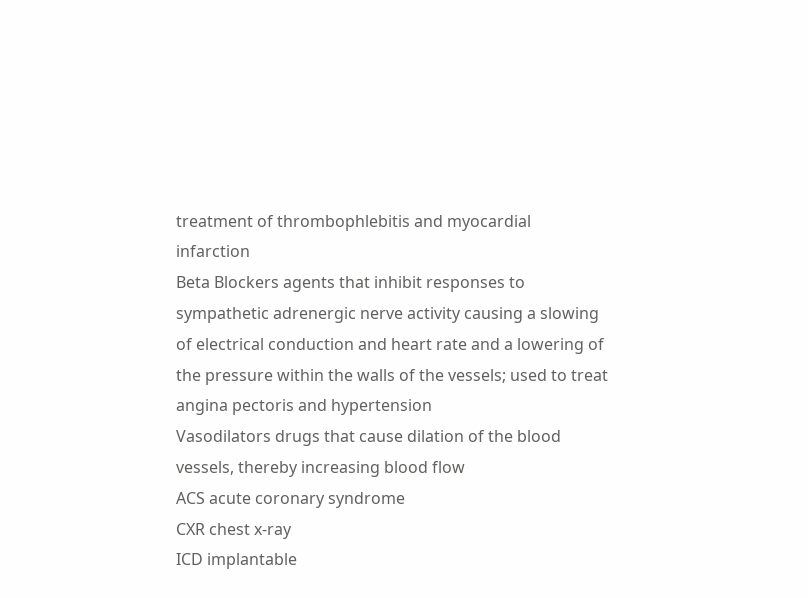treatment of thrombophlebitis and myocardial infarction
Beta Blockers agents that inhibit responses to sympathetic adrenergic nerve activity causing a slowing of electrical conduction and heart rate and a lowering of the pressure within the walls of the vessels; used to treat angina pectoris and hypertension
Vasodilators drugs that cause dilation of the blood vessels, thereby increasing blood flow
ACS acute coronary syndrome
CXR chest x-ray
ICD implantable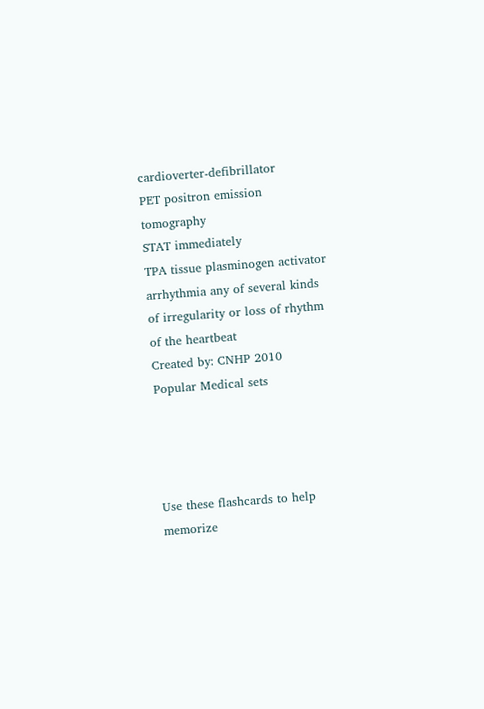cardioverter-defibrillator
PET positron emission tomography
STAT immediately
TPA tissue plasminogen activator
arrhythmia any of several kinds of irregularity or loss of rhythm of the heartbeat
Created by: CNHP 2010
Popular Medical sets




Use these flashcards to help memorize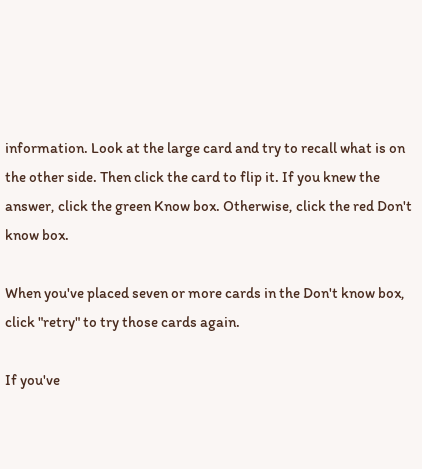information. Look at the large card and try to recall what is on the other side. Then click the card to flip it. If you knew the answer, click the green Know box. Otherwise, click the red Don't know box.

When you've placed seven or more cards in the Don't know box, click "retry" to try those cards again.

If you've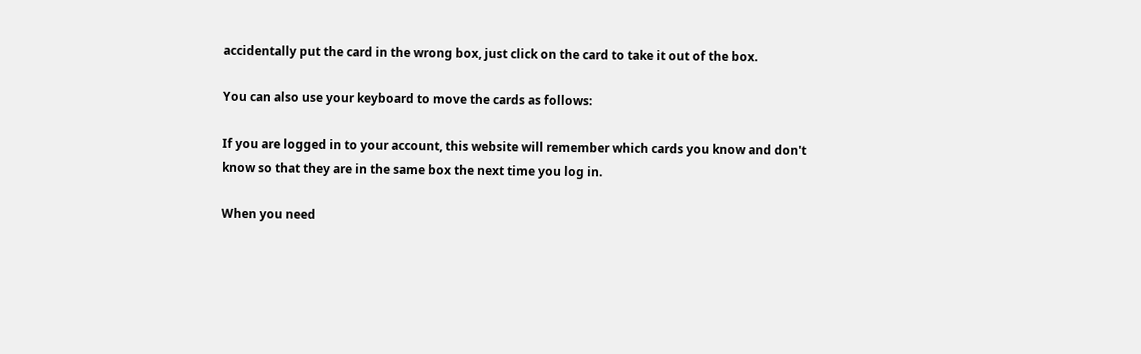accidentally put the card in the wrong box, just click on the card to take it out of the box.

You can also use your keyboard to move the cards as follows:

If you are logged in to your account, this website will remember which cards you know and don't know so that they are in the same box the next time you log in.

When you need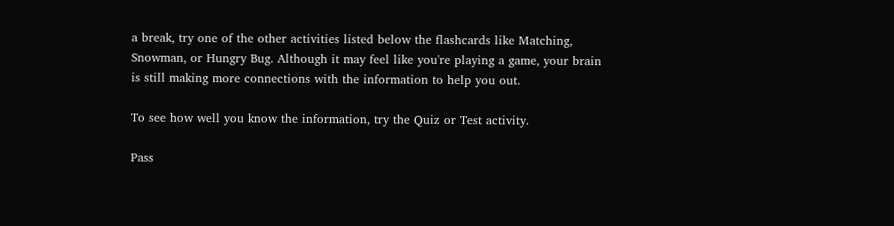a break, try one of the other activities listed below the flashcards like Matching, Snowman, or Hungry Bug. Although it may feel like you're playing a game, your brain is still making more connections with the information to help you out.

To see how well you know the information, try the Quiz or Test activity.

Pass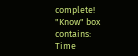complete!
"Know" box contains:
Time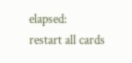elapsed:
restart all cards